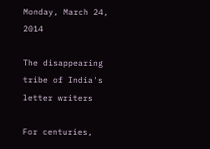Monday, March 24, 2014

The disappearing tribe of India's letter writers

For centuries,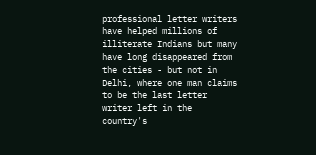professional letter writers have helped millions of illiterate Indians but many have long disappeared from the cities - but not in Delhi, where one man claims to be the last letter writer left in the country's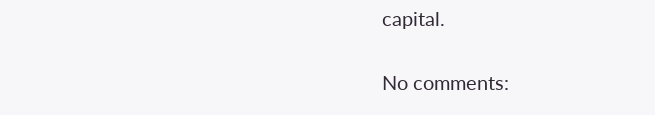capital.

No comments: